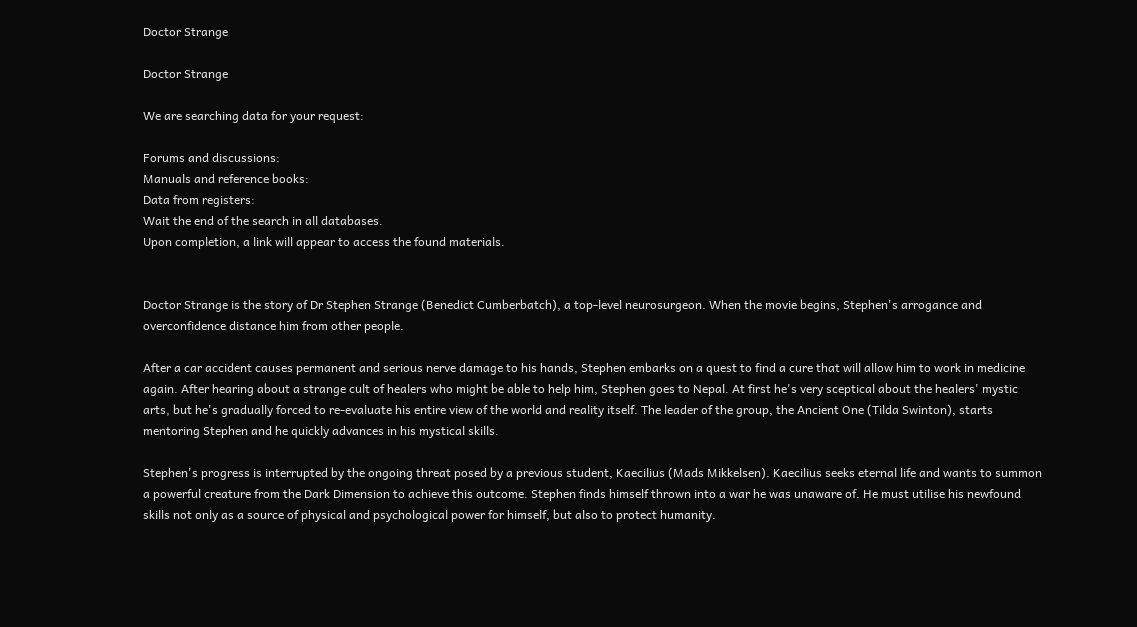Doctor Strange

Doctor Strange

We are searching data for your request:

Forums and discussions:
Manuals and reference books:
Data from registers:
Wait the end of the search in all databases.
Upon completion, a link will appear to access the found materials.


Doctor Strange is the story of Dr Stephen Strange (Benedict Cumberbatch), a top-level neurosurgeon. When the movie begins, Stephen's arrogance and overconfidence distance him from other people.

After a car accident causes permanent and serious nerve damage to his hands, Stephen embarks on a quest to find a cure that will allow him to work in medicine again. After hearing about a strange cult of healers who might be able to help him, Stephen goes to Nepal. At first he's very sceptical about the healers' mystic arts, but he's gradually forced to re-evaluate his entire view of the world and reality itself. The leader of the group, the Ancient One (Tilda Swinton), starts mentoring Stephen and he quickly advances in his mystical skills.

Stephen's progress is interrupted by the ongoing threat posed by a previous student, Kaecilius (Mads Mikkelsen). Kaecilius seeks eternal life and wants to summon a powerful creature from the Dark Dimension to achieve this outcome. Stephen finds himself thrown into a war he was unaware of. He must utilise his newfound skills not only as a source of physical and psychological power for himself, but also to protect humanity.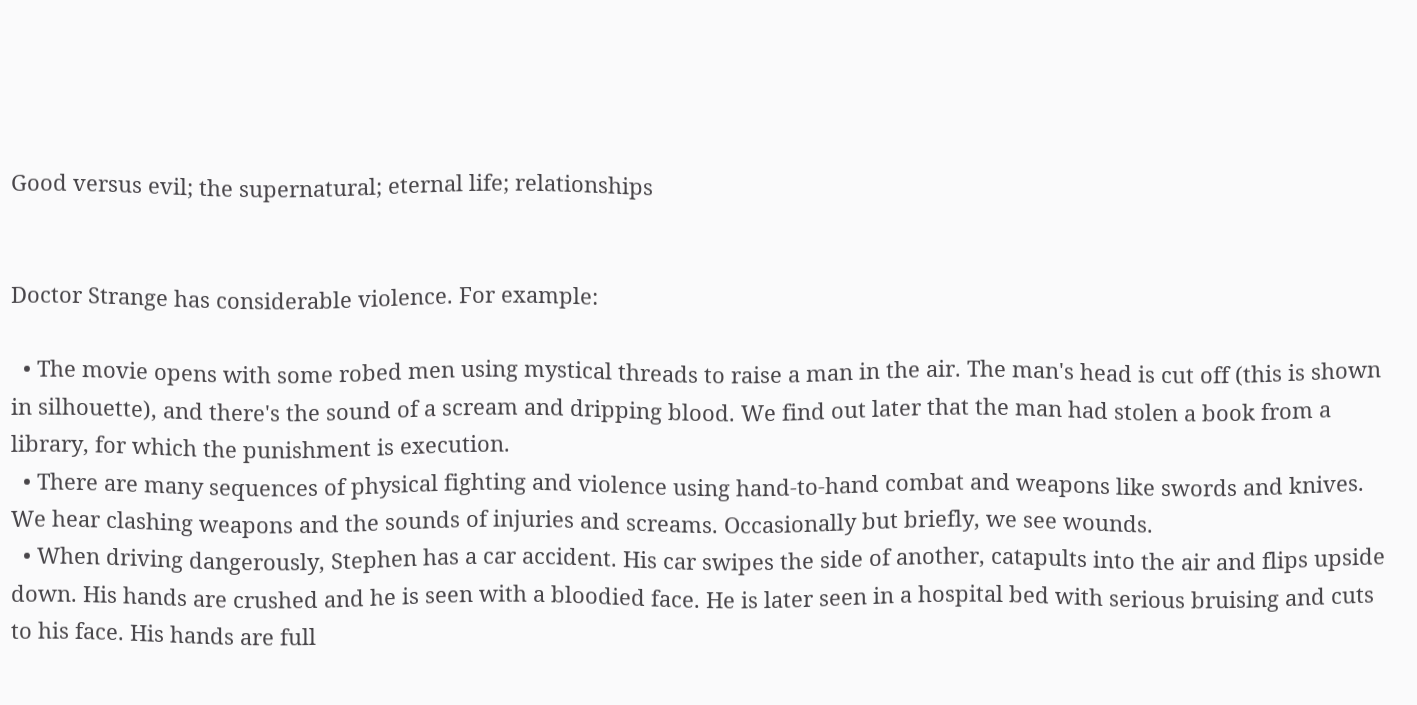Good versus evil; the supernatural; eternal life; relationships


Doctor Strange has considerable violence. For example:

  • The movie opens with some robed men using mystical threads to raise a man in the air. The man's head is cut off (this is shown in silhouette), and there's the sound of a scream and dripping blood. We find out later that the man had stolen a book from a library, for which the punishment is execution.
  • There are many sequences of physical fighting and violence using hand-to-hand combat and weapons like swords and knives. We hear clashing weapons and the sounds of injuries and screams. Occasionally but briefly, we see wounds.
  • When driving dangerously, Stephen has a car accident. His car swipes the side of another, catapults into the air and flips upside down. His hands are crushed and he is seen with a bloodied face. He is later seen in a hospital bed with serious bruising and cuts to his face. His hands are full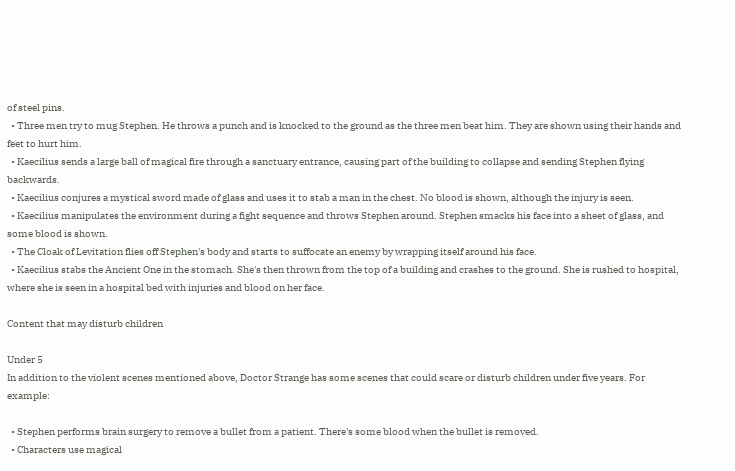of steel pins.
  • Three men try to mug Stephen. He throws a punch and is knocked to the ground as the three men beat him. They are shown using their hands and feet to hurt him.
  • Kaecilius sends a large ball of magical fire through a sanctuary entrance, causing part of the building to collapse and sending Stephen flying backwards.
  • Kaecilius conjures a mystical sword made of glass and uses it to stab a man in the chest. No blood is shown, although the injury is seen.
  • Kaecilius manipulates the environment during a fight sequence and throws Stephen around. Stephen smacks his face into a sheet of glass, and some blood is shown.
  • The Cloak of Levitation flies off Stephen's body and starts to suffocate an enemy by wrapping itself around his face.
  • Kaecilius stabs the Ancient One in the stomach. She's then thrown from the top of a building and crashes to the ground. She is rushed to hospital, where she is seen in a hospital bed with injuries and blood on her face.

Content that may disturb children

Under 5
In addition to the violent scenes mentioned above, Doctor Strange has some scenes that could scare or disturb children under five years. For example:

  • Stephen performs brain surgery to remove a bullet from a patient. There's some blood when the bullet is removed.
  • Characters use magical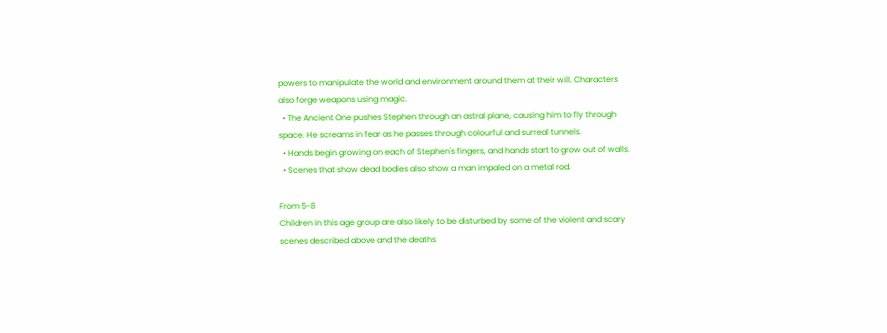powers to manipulate the world and environment around them at their will. Characters also forge weapons using magic.
  • The Ancient One pushes Stephen through an astral plane, causing him to fly through space. He screams in fear as he passes through colourful and surreal tunnels.
  • Hands begin growing on each of Stephen's fingers, and hands start to grow out of walls.
  • Scenes that show dead bodies also show a man impaled on a metal rod.

From 5-8
Children in this age group are also likely to be disturbed by some of the violent and scary scenes described above and the deaths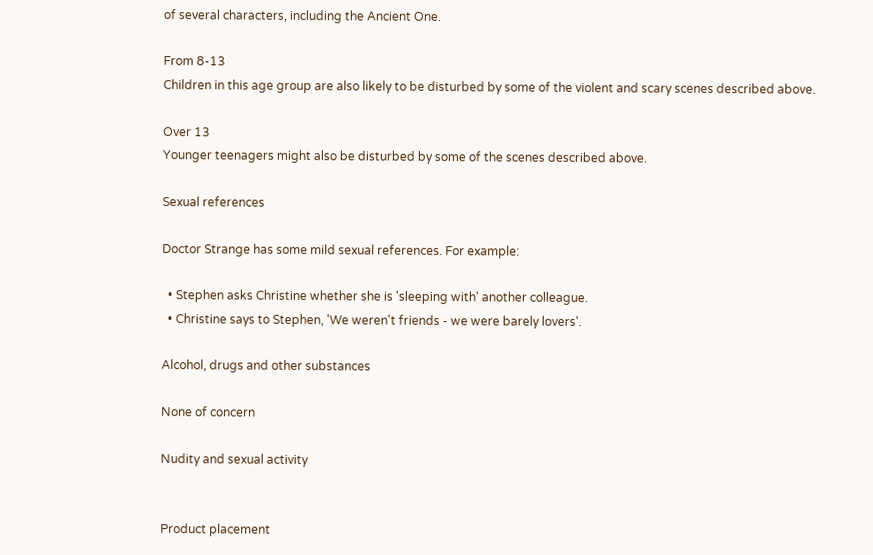of several characters, including the Ancient One.

From 8-13
Children in this age group are also likely to be disturbed by some of the violent and scary scenes described above.

Over 13
Younger teenagers might also be disturbed by some of the scenes described above.

Sexual references

Doctor Strange has some mild sexual references. For example:

  • Stephen asks Christine whether she is 'sleeping with' another colleague.
  • Christine says to Stephen, 'We weren't friends - we were barely lovers'.

Alcohol, drugs and other substances

None of concern

Nudity and sexual activity


Product placement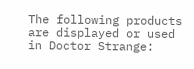The following products are displayed or used in Doctor Strange: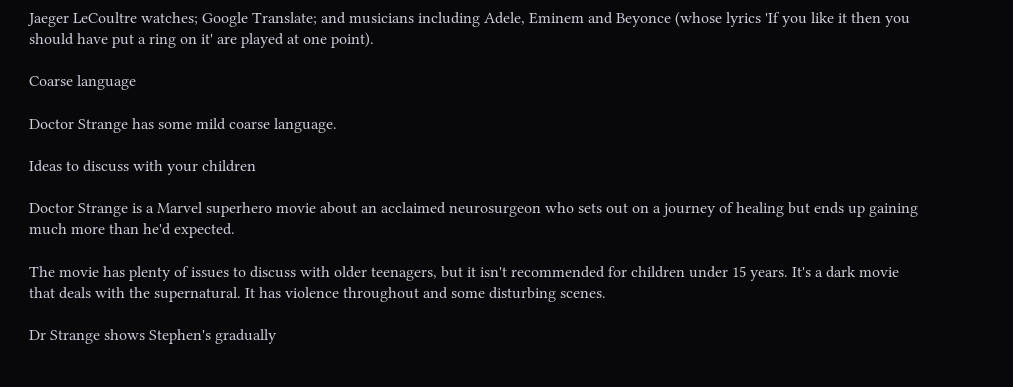Jaeger LeCoultre watches; Google Translate; and musicians including Adele, Eminem and Beyonce (whose lyrics 'If you like it then you should have put a ring on it' are played at one point).

Coarse language

Doctor Strange has some mild coarse language.

Ideas to discuss with your children

Doctor Strange is a Marvel superhero movie about an acclaimed neurosurgeon who sets out on a journey of healing but ends up gaining much more than he'd expected.

The movie has plenty of issues to discuss with older teenagers, but it isn't recommended for children under 15 years. It's a dark movie that deals with the supernatural. It has violence throughout and some disturbing scenes.

Dr Strange shows Stephen's gradually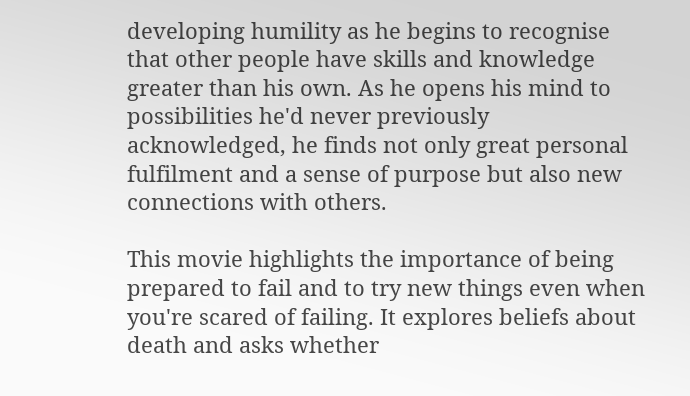developing humility as he begins to recognise that other people have skills and knowledge greater than his own. As he opens his mind to possibilities he'd never previously acknowledged, he finds not only great personal fulfilment and a sense of purpose but also new connections with others.

This movie highlights the importance of being prepared to fail and to try new things even when you're scared of failing. It explores beliefs about death and asks whether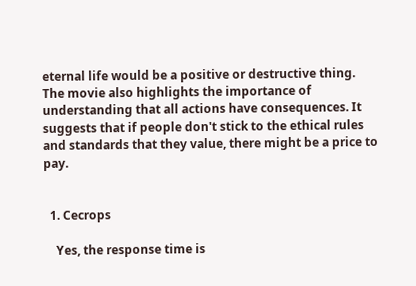eternal life would be a positive or destructive thing. The movie also highlights the importance of understanding that all actions have consequences. It suggests that if people don't stick to the ethical rules and standards that they value, there might be a price to pay.


  1. Cecrops

    Yes, the response time is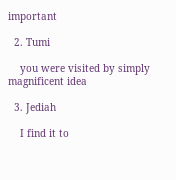important

  2. Tumi

    you were visited by simply magnificent idea

  3. Jediah

    I find it to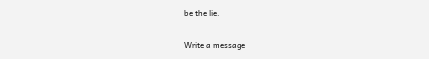be the lie.

Write a message